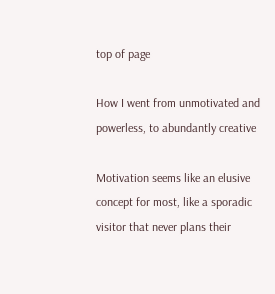top of page

How I went from unmotivated and powerless, to abundantly creative

Motivation seems like an elusive concept for most, like a sporadic visitor that never plans their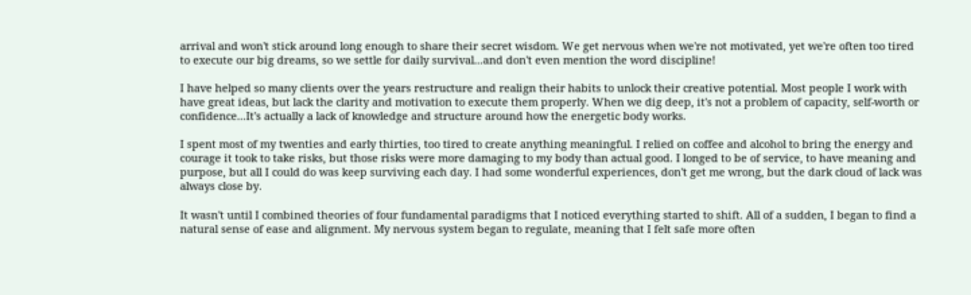arrival and won't stick around long enough to share their secret wisdom. We get nervous when we're not motivated, yet we're often too tired to execute our big dreams, so we settle for daily survival...and don't even mention the word discipline!

I have helped so many clients over the years restructure and realign their habits to unlock their creative potential. Most people I work with have great ideas, but lack the clarity and motivation to execute them properly. When we dig deep, it's not a problem of capacity, self-worth or confidence...It's actually a lack of knowledge and structure around how the energetic body works.

I spent most of my twenties and early thirties, too tired to create anything meaningful. I relied on coffee and alcohol to bring the energy and courage it took to take risks, but those risks were more damaging to my body than actual good. I longed to be of service, to have meaning and purpose, but all I could do was keep surviving each day. I had some wonderful experiences, don't get me wrong, but the dark cloud of lack was always close by.

It wasn't until I combined theories of four fundamental paradigms that I noticed everything started to shift. All of a sudden, I began to find a natural sense of ease and alignment. My nervous system began to regulate, meaning that I felt safe more often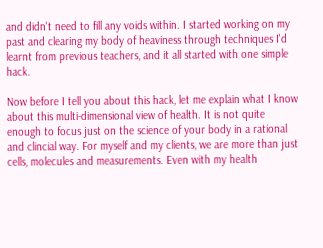and didn't need to fill any voids within. I started working on my past and clearing my body of heaviness through techniques I'd learnt from previous teachers, and it all started with one simple hack.

Now before I tell you about this hack, let me explain what I know about this multi-dimensional view of health. It is not quite enough to focus just on the science of your body in a rational and clincial way. For myself and my clients, we are more than just cells, molecules and measurements. Even with my health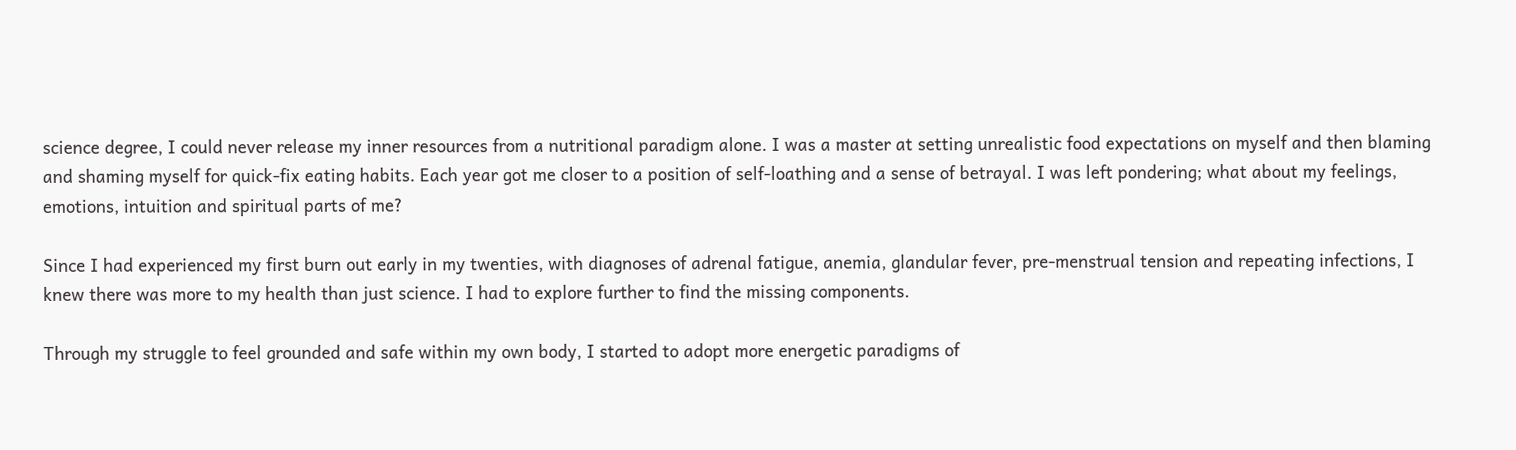science degree, I could never release my inner resources from a nutritional paradigm alone. I was a master at setting unrealistic food expectations on myself and then blaming and shaming myself for quick-fix eating habits. Each year got me closer to a position of self-loathing and a sense of betrayal. I was left pondering; what about my feelings, emotions, intuition and spiritual parts of me?

Since I had experienced my first burn out early in my twenties, with diagnoses of adrenal fatigue, anemia, glandular fever, pre-menstrual tension and repeating infections, I knew there was more to my health than just science. I had to explore further to find the missing components.

Through my struggle to feel grounded and safe within my own body, I started to adopt more energetic paradigms of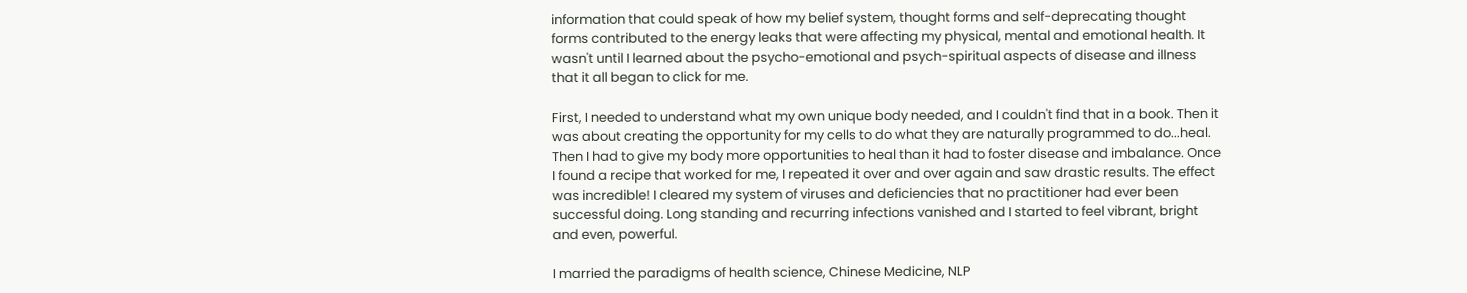information that could speak of how my belief system, thought forms and self-deprecating thought forms contributed to the energy leaks that were affecting my physical, mental and emotional health. It wasn't until I learned about the psycho-emotional and psych-spiritual aspects of disease and illness that it all began to click for me.

First, I needed to understand what my own unique body needed, and I couldn't find that in a book. Then it was about creating the opportunity for my cells to do what they are naturally programmed to do...heal. Then I had to give my body more opportunities to heal than it had to foster disease and imbalance. Once I found a recipe that worked for me, I repeated it over and over again and saw drastic results. The effect was incredible! I cleared my system of viruses and deficiencies that no practitioner had ever been successful doing. Long standing and recurring infections vanished and I started to feel vibrant, bright and even, powerful.

I married the paradigms of health science, Chinese Medicine, NLP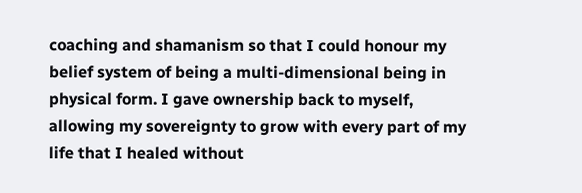coaching and shamanism so that I could honour my belief system of being a multi-dimensional being in physical form. I gave ownership back to myself, allowing my sovereignty to grow with every part of my life that I healed without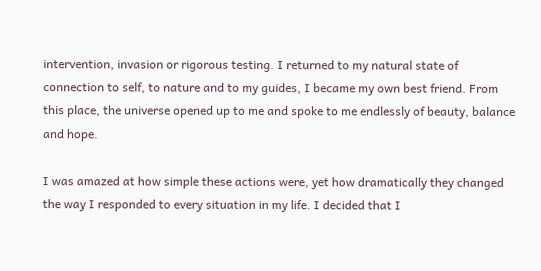intervention, invasion or rigorous testing. I returned to my natural state of connection to self, to nature and to my guides, I became my own best friend. From this place, the universe opened up to me and spoke to me endlessly of beauty, balance and hope.

I was amazed at how simple these actions were, yet how dramatically they changed the way I responded to every situation in my life. I decided that I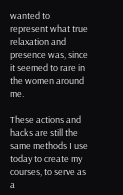wanted to represent what true relaxation and presence was, since it seemed to rare in the women around me.

These actions and hacks are still the same methods I use today to create my courses, to serve as a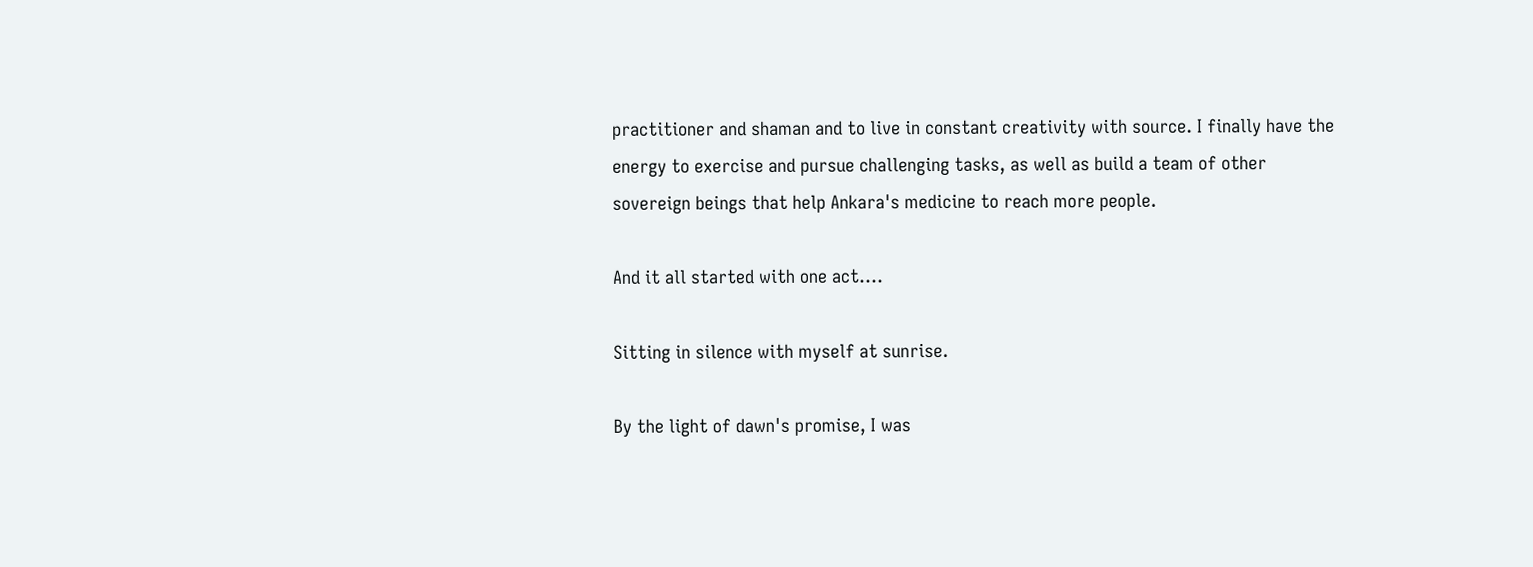practitioner and shaman and to live in constant creativity with source. I finally have the energy to exercise and pursue challenging tasks, as well as build a team of other sovereign beings that help Ankara's medicine to reach more people.

And it all started with one act....

Sitting in silence with myself at sunrise.

By the light of dawn's promise, I was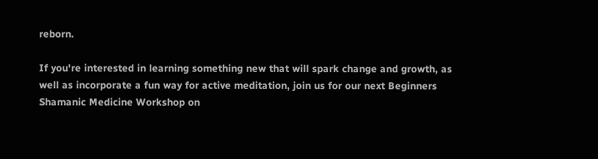reborn.

If you're interested in learning something new that will spark change and growth, as well as incorporate a fun way for active meditation, join us for our next Beginners Shamanic Medicine Workshop on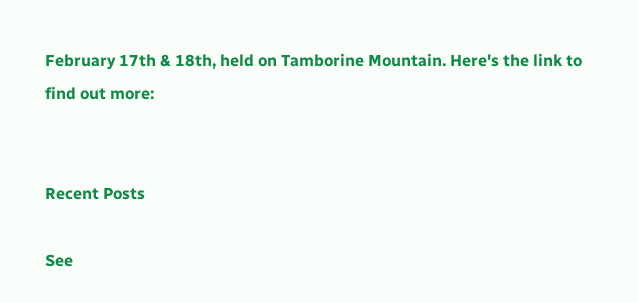February 17th & 18th, held on Tamborine Mountain. Here's the link to find out more:


Recent Posts

See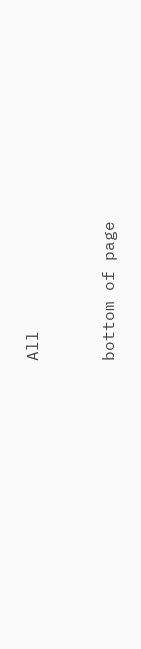All


bottom of page